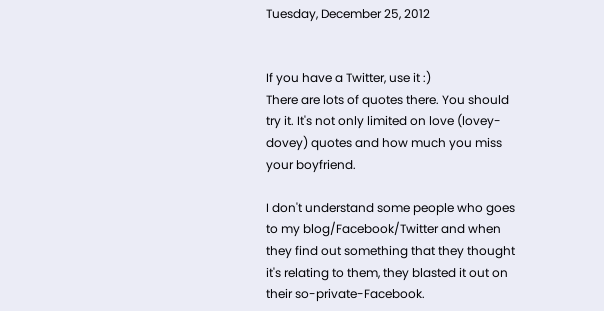Tuesday, December 25, 2012


If you have a Twitter, use it :)
There are lots of quotes there. You should try it. It's not only limited on love (lovey-dovey) quotes and how much you miss your boyfriend.

I don't understand some people who goes to my blog/Facebook/Twitter and when they find out something that they thought it's relating to them, they blasted it out on their so-private-Facebook.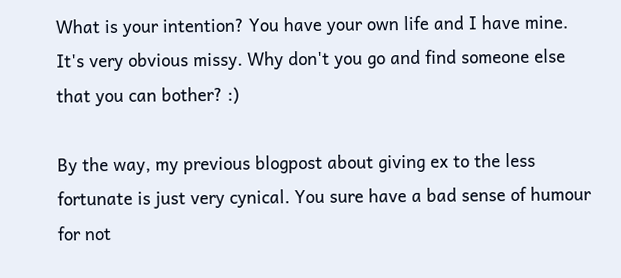What is your intention? You have your own life and I have mine. It's very obvious missy. Why don't you go and find someone else that you can bother? :)

By the way, my previous blogpost about giving ex to the less fortunate is just very cynical. You sure have a bad sense of humour for not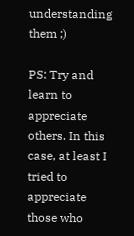understanding them ;)

PS: Try and learn to appreciate others. In this case, at least I tried to appreciate those who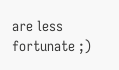are less fortunate ;)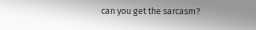can you get the sarcasm?